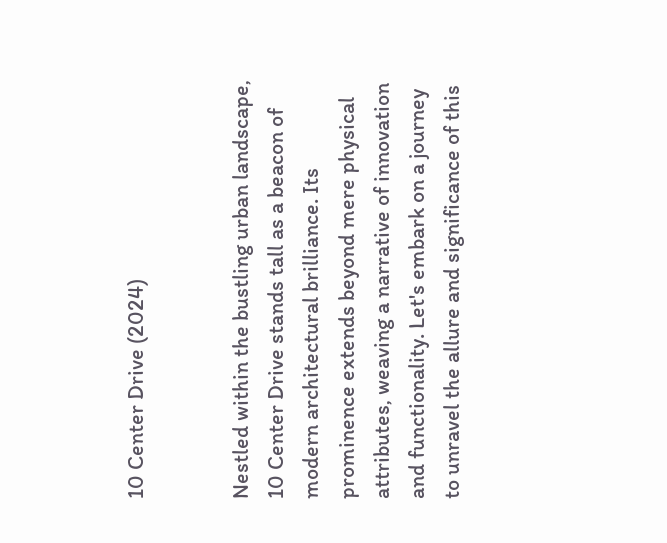10 Center Drive (2024)


Nestled within the bustling urban landscape, 10 Center Drive stands tall as a beacon of modern architectural brilliance. Its prominence extends beyond mere physical attributes, weaving a narrative of innovation and functionality. Let's embark on a journey to unravel the allure and significance of this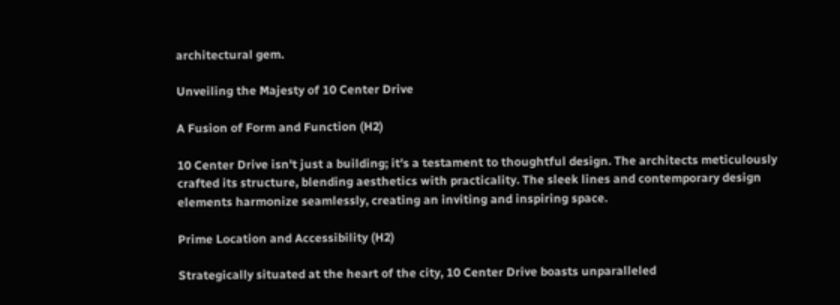architectural gem.

Unveiling the Majesty of 10 Center Drive

A Fusion of Form and Function (H2)

10 Center Drive isn't just a building; it's a testament to thoughtful design. The architects meticulously crafted its structure, blending aesthetics with practicality. The sleek lines and contemporary design elements harmonize seamlessly, creating an inviting and inspiring space.

Prime Location and Accessibility (H2)

Strategically situated at the heart of the city, 10 Center Drive boasts unparalleled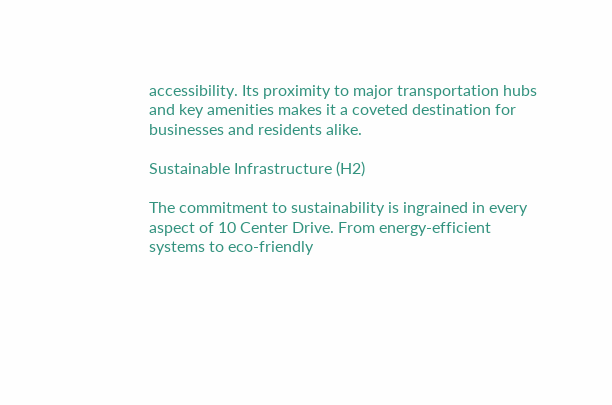accessibility. Its proximity to major transportation hubs and key amenities makes it a coveted destination for businesses and residents alike.

Sustainable Infrastructure (H2)

The commitment to sustainability is ingrained in every aspect of 10 Center Drive. From energy-efficient systems to eco-friendly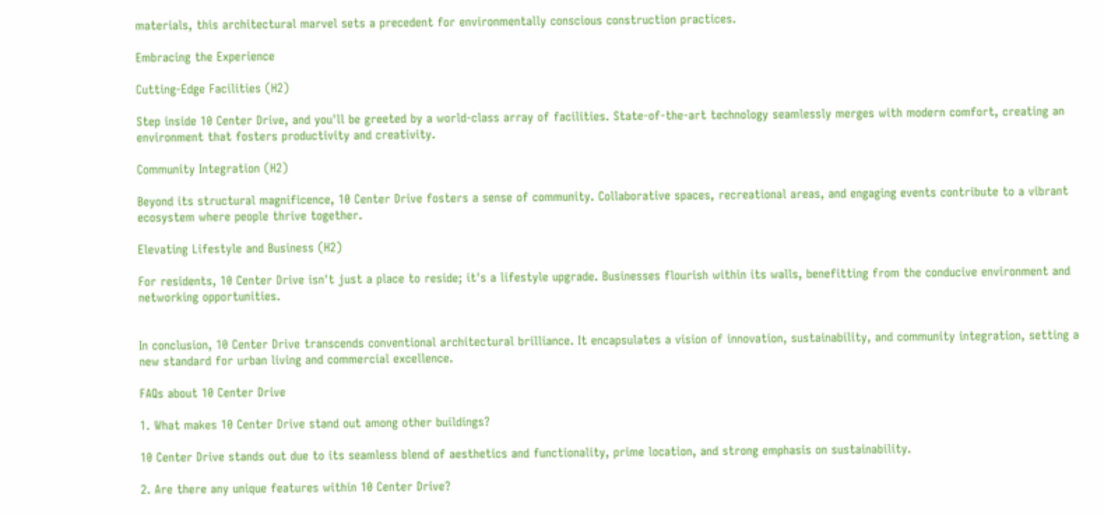materials, this architectural marvel sets a precedent for environmentally conscious construction practices.

Embracing the Experience

Cutting-Edge Facilities (H2)

Step inside 10 Center Drive, and you'll be greeted by a world-class array of facilities. State-of-the-art technology seamlessly merges with modern comfort, creating an environment that fosters productivity and creativity.

Community Integration (H2)

Beyond its structural magnificence, 10 Center Drive fosters a sense of community. Collaborative spaces, recreational areas, and engaging events contribute to a vibrant ecosystem where people thrive together.

Elevating Lifestyle and Business (H2)

For residents, 10 Center Drive isn't just a place to reside; it's a lifestyle upgrade. Businesses flourish within its walls, benefitting from the conducive environment and networking opportunities.


In conclusion, 10 Center Drive transcends conventional architectural brilliance. It encapsulates a vision of innovation, sustainability, and community integration, setting a new standard for urban living and commercial excellence.

FAQs about 10 Center Drive

1. What makes 10 Center Drive stand out among other buildings?

10 Center Drive stands out due to its seamless blend of aesthetics and functionality, prime location, and strong emphasis on sustainability.

2. Are there any unique features within 10 Center Drive?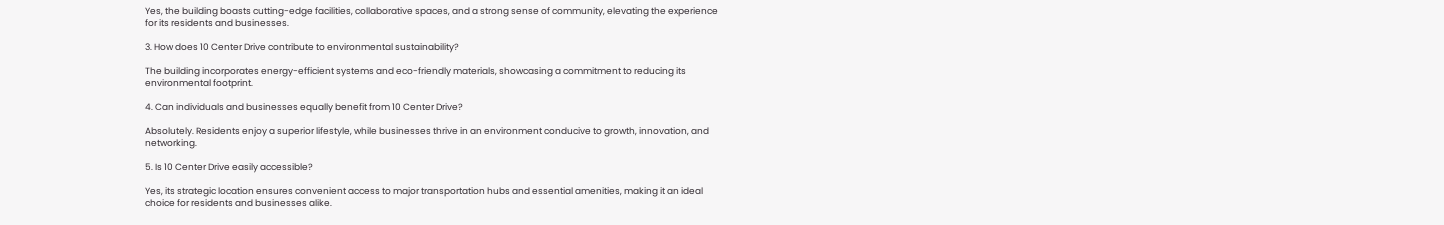Yes, the building boasts cutting-edge facilities, collaborative spaces, and a strong sense of community, elevating the experience for its residents and businesses.

3. How does 10 Center Drive contribute to environmental sustainability?

The building incorporates energy-efficient systems and eco-friendly materials, showcasing a commitment to reducing its environmental footprint.

4. Can individuals and businesses equally benefit from 10 Center Drive?

Absolutely. Residents enjoy a superior lifestyle, while businesses thrive in an environment conducive to growth, innovation, and networking.

5. Is 10 Center Drive easily accessible?

Yes, its strategic location ensures convenient access to major transportation hubs and essential amenities, making it an ideal choice for residents and businesses alike.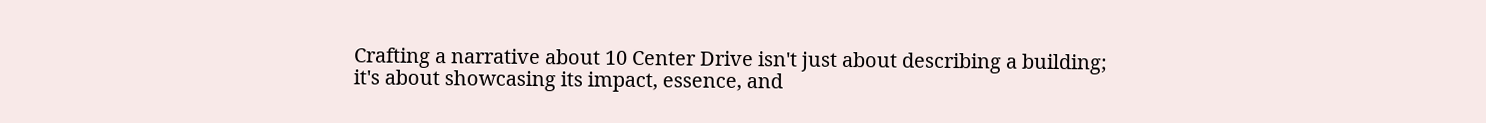Crafting a narrative about 10 Center Drive isn't just about describing a building; it's about showcasing its impact, essence, and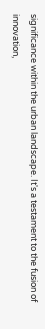significance within the urban landscape. It's a testament to the fusion of innovation,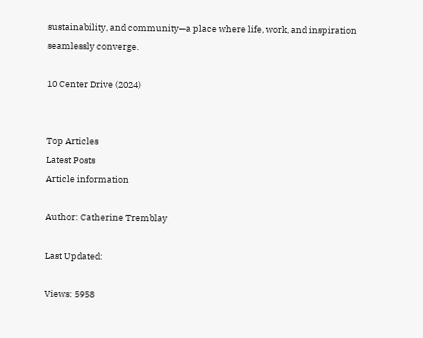sustainability, and community—a place where life, work, and inspiration seamlessly converge.

10 Center Drive (2024)


Top Articles
Latest Posts
Article information

Author: Catherine Tremblay

Last Updated:

Views: 5958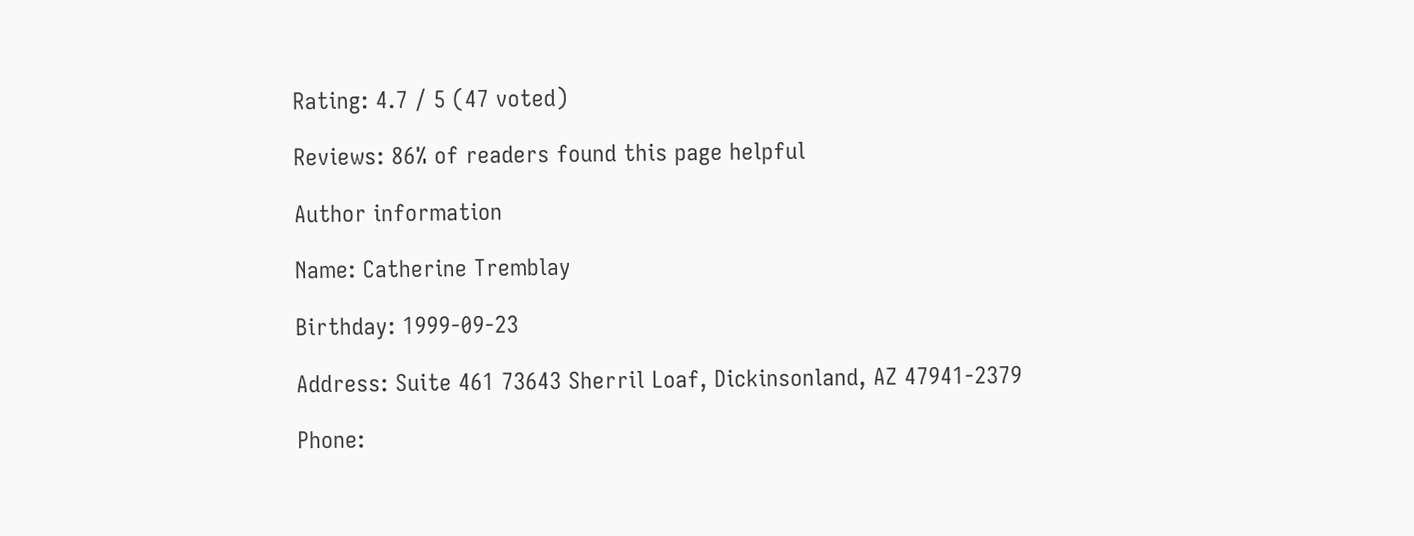Rating: 4.7 / 5 (47 voted)

Reviews: 86% of readers found this page helpful

Author information

Name: Catherine Tremblay

Birthday: 1999-09-23

Address: Suite 461 73643 Sherril Loaf, Dickinsonland, AZ 47941-2379

Phone: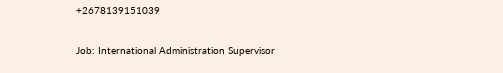+2678139151039

Job: International Administration Supervisor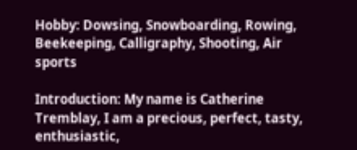Hobby: Dowsing, Snowboarding, Rowing, Beekeeping, Calligraphy, Shooting, Air sports

Introduction: My name is Catherine Tremblay, I am a precious, perfect, tasty, enthusiastic,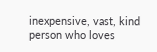inexpensive, vast, kind person who loves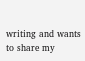writing and wants to share my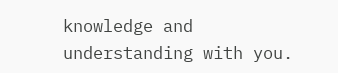knowledge and understanding with you.